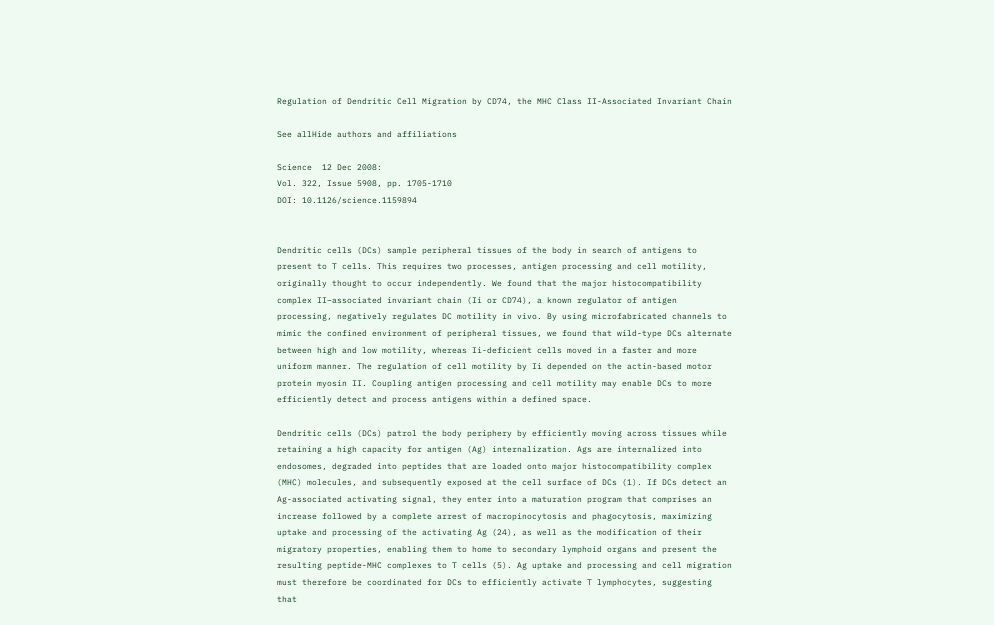Regulation of Dendritic Cell Migration by CD74, the MHC Class II-Associated Invariant Chain

See allHide authors and affiliations

Science  12 Dec 2008:
Vol. 322, Issue 5908, pp. 1705-1710
DOI: 10.1126/science.1159894


Dendritic cells (DCs) sample peripheral tissues of the body in search of antigens to present to T cells. This requires two processes, antigen processing and cell motility, originally thought to occur independently. We found that the major histocompatibility complex II–associated invariant chain (Ii or CD74), a known regulator of antigen processing, negatively regulates DC motility in vivo. By using microfabricated channels to mimic the confined environment of peripheral tissues, we found that wild-type DCs alternate between high and low motility, whereas Ii-deficient cells moved in a faster and more uniform manner. The regulation of cell motility by Ii depended on the actin-based motor protein myosin II. Coupling antigen processing and cell motility may enable DCs to more efficiently detect and process antigens within a defined space.

Dendritic cells (DCs) patrol the body periphery by efficiently moving across tissues while retaining a high capacity for antigen (Ag) internalization. Ags are internalized into endosomes, degraded into peptides that are loaded onto major histocompatibility complex (MHC) molecules, and subsequently exposed at the cell surface of DCs (1). If DCs detect an Ag-associated activating signal, they enter into a maturation program that comprises an increase followed by a complete arrest of macropinocytosis and phagocytosis, maximizing uptake and processing of the activating Ag (24), as well as the modification of their migratory properties, enabling them to home to secondary lymphoid organs and present the resulting peptide-MHC complexes to T cells (5). Ag uptake and processing and cell migration must therefore be coordinated for DCs to efficiently activate T lymphocytes, suggesting that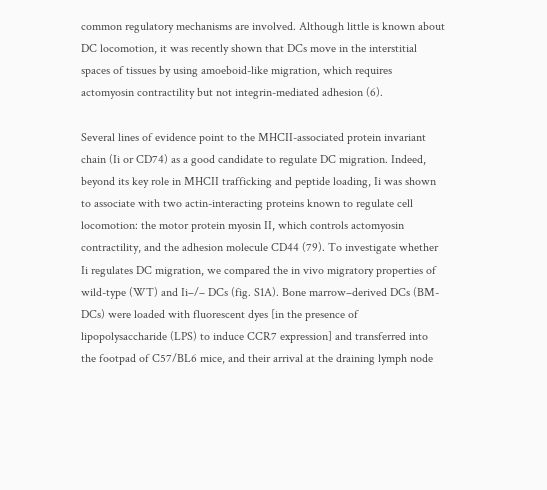common regulatory mechanisms are involved. Although little is known about DC locomotion, it was recently shown that DCs move in the interstitial spaces of tissues by using amoeboid-like migration, which requires actomyosin contractility but not integrin-mediated adhesion (6).

Several lines of evidence point to the MHCII-associated protein invariant chain (Ii or CD74) as a good candidate to regulate DC migration. Indeed, beyond its key role in MHCII trafficking and peptide loading, Ii was shown to associate with two actin-interacting proteins known to regulate cell locomotion: the motor protein myosin II, which controls actomyosin contractility, and the adhesion molecule CD44 (79). To investigate whether Ii regulates DC migration, we compared the in vivo migratory properties of wild-type (WT) and Ii–/– DCs (fig. S1A). Bone marrow–derived DCs (BM-DCs) were loaded with fluorescent dyes [in the presence of lipopolysaccharide (LPS) to induce CCR7 expression] and transferred into the footpad of C57/BL6 mice, and their arrival at the draining lymph node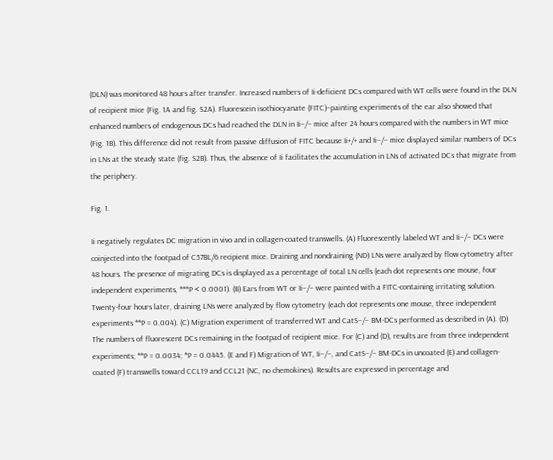(DLN) was monitored 48 hours after transfer. Increased numbers of Ii-deficient DCs compared with WT cells were found in the DLN of recipient mice (Fig. 1A and fig. S2A). Fluorescein isothiocyanate (FITC)–painting experiments of the ear also showed that enhanced numbers of endogenous DCs had reached the DLN in Ii–/– mice after 24 hours compared with the numbers in WT mice (Fig. 1B). This difference did not result from passive diffusion of FITC because Ii+/+ and Ii–/– mice displayed similar numbers of DCs in LNs at the steady state (fig. S2B). Thus, the absence of Ii facilitates the accumulation in LNs of activated DCs that migrate from the periphery.

Fig. 1.

Ii negatively regulates DC migration in vivo and in collagen-coated transwells. (A) Fluorescently labeled WT and Ii–/– DCs were coinjected into the footpad of C57BL/6 recipient mice. Draining and nondraining (ND) LNs were analyzed by flow cytometry after 48 hours. The presence of migrating DCs is displayed as a percentage of total LN cells (each dot represents one mouse, four independent experiments, ***P < 0.0001). (B) Ears from WT or Ii–/– were painted with a FITC-containing irritating solution. Twenty-four hours later, draining LNs were analyzed by flow cytometry (each dot represents one mouse, three independent experiments **P = 0.004). (C) Migration experiment of transferred WT and CatS–/– BM-DCs performed as described in (A). (D) The numbers of fluorescent DCs remaining in the footpad of recipient mice. For (C) and (D), results are from three independent experiments; **P = 0.0034; *P = 0.0445. (E and F) Migration of WT, Ii–/–, and CatS–/– BM-DCs in uncoated (E) and collagen-coated (F) transwells toward CCL19 and CCL21 (NC, no chemokines). Results are expressed in percentage and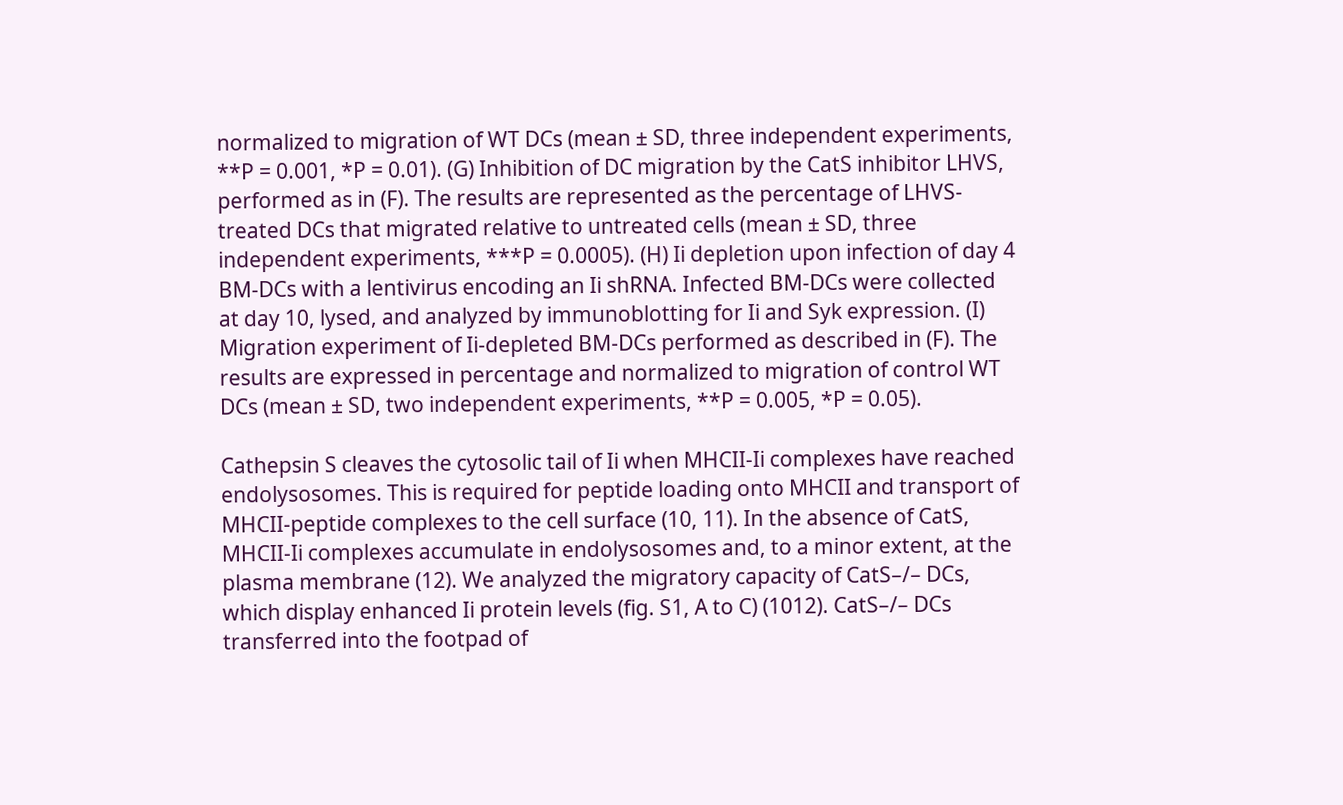normalized to migration of WT DCs (mean ± SD, three independent experiments, **P = 0.001, *P = 0.01). (G) Inhibition of DC migration by the CatS inhibitor LHVS, performed as in (F). The results are represented as the percentage of LHVS-treated DCs that migrated relative to untreated cells (mean ± SD, three independent experiments, ***P = 0.0005). (H) Ii depletion upon infection of day 4 BM-DCs with a lentivirus encoding an Ii shRNA. Infected BM-DCs were collected at day 10, lysed, and analyzed by immunoblotting for Ii and Syk expression. (I) Migration experiment of Ii-depleted BM-DCs performed as described in (F). The results are expressed in percentage and normalized to migration of control WT DCs (mean ± SD, two independent experiments, **P = 0.005, *P = 0.05).

Cathepsin S cleaves the cytosolic tail of Ii when MHCII-Ii complexes have reached endolysosomes. This is required for peptide loading onto MHCII and transport of MHCII-peptide complexes to the cell surface (10, 11). In the absence of CatS, MHCII-Ii complexes accumulate in endolysosomes and, to a minor extent, at the plasma membrane (12). We analyzed the migratory capacity of CatS–/– DCs, which display enhanced Ii protein levels (fig. S1, A to C) (1012). CatS–/– DCs transferred into the footpad of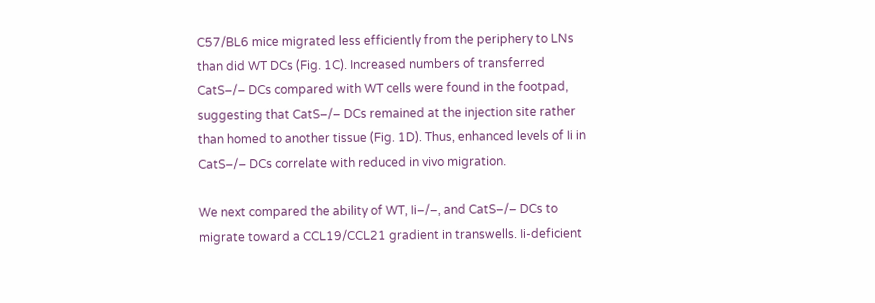C57/BL6 mice migrated less efficiently from the periphery to LNs than did WT DCs (Fig. 1C). Increased numbers of transferred CatS–/– DCs compared with WT cells were found in the footpad, suggesting that CatS–/– DCs remained at the injection site rather than homed to another tissue (Fig. 1D). Thus, enhanced levels of Ii in CatS–/– DCs correlate with reduced in vivo migration.

We next compared the ability of WT, Ii–/–, and CatS–/– DCs to migrate toward a CCL19/CCL21 gradient in transwells. Ii-deficient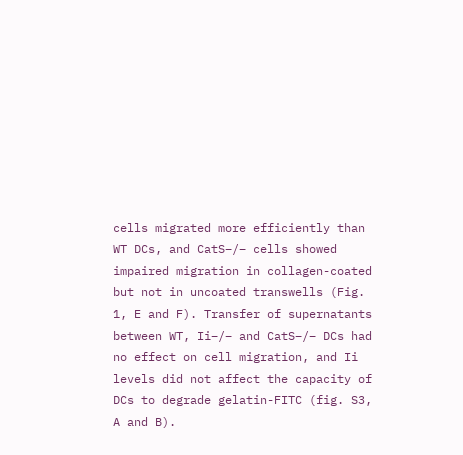cells migrated more efficiently than WT DCs, and CatS–/– cells showed impaired migration in collagen-coated but not in uncoated transwells (Fig. 1, E and F). Transfer of supernatants between WT, Ii–/– and CatS–/– DCs had no effect on cell migration, and Ii levels did not affect the capacity of DCs to degrade gelatin-FITC (fig. S3, A and B).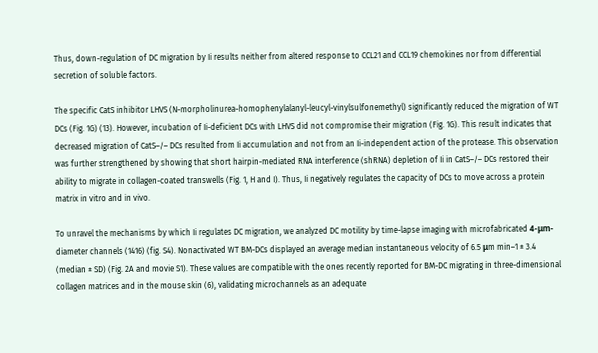Thus, down-regulation of DC migration by Ii results neither from altered response to CCL21 and CCL19 chemokines nor from differential secretion of soluble factors.

The specific CatS inhibitor LHVS (N-morpholinurea-homophenylalanyl-leucyl-vinylsulfonemethyl) significantly reduced the migration of WT DCs (Fig. 1G) (13). However, incubation of Ii-deficient DCs with LHVS did not compromise their migration (Fig. 1G). This result indicates that decreased migration of CatS–/– DCs resulted from Ii accumulation and not from an Ii-independent action of the protease. This observation was further strengthened by showing that short hairpin-mediated RNA interference (shRNA) depletion of Ii in CatS–/– DCs restored their ability to migrate in collagen-coated transwells (Fig. 1, H and I). Thus, Ii negatively regulates the capacity of DCs to move across a protein matrix in vitro and in vivo.

To unravel the mechanisms by which Ii regulates DC migration, we analyzed DC motility by time-lapse imaging with microfabricated 4-μm-diameter channels (1416) (fig. S4). Nonactivated WT BM-DCs displayed an average median instantaneous velocity of 6.5 μm min–1 ± 3.4 (median ± SD) (Fig. 2A and movie S1). These values are compatible with the ones recently reported for BM-DC migrating in three-dimensional collagen matrices and in the mouse skin (6), validating microchannels as an adequate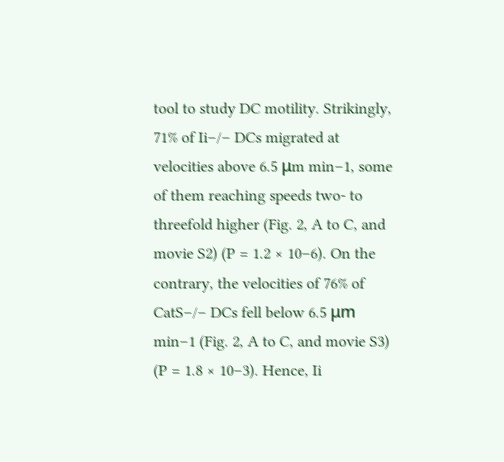tool to study DC motility. Strikingly, 71% of Ii–/– DCs migrated at velocities above 6.5 μm min–1, some of them reaching speeds two- to threefold higher (Fig. 2, A to C, and movie S2) (P = 1.2 × 10–6). On the contrary, the velocities of 76% of CatS–/– DCs fell below 6.5 μm min–1 (Fig. 2, A to C, and movie S3) (P = 1.8 × 10–3). Hence, Ii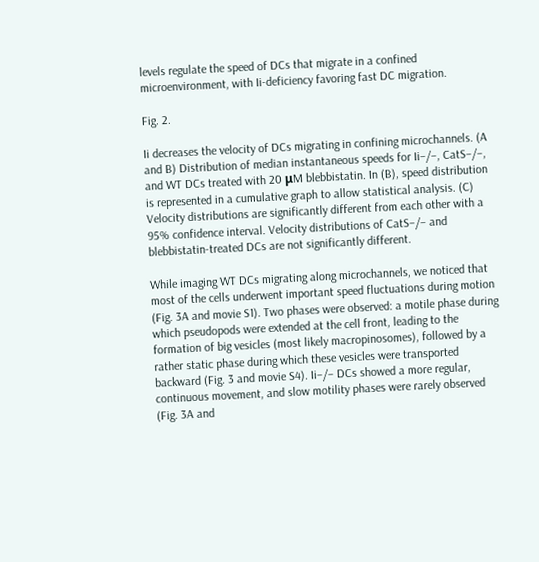levels regulate the speed of DCs that migrate in a confined microenvironment, with Ii-deficiency favoring fast DC migration.

Fig. 2.

Ii decreases the velocity of DCs migrating in confining microchannels. (A and B) Distribution of median instantaneous speeds for Ii–/–, CatS–/–, and WT DCs treated with 20 μM blebbistatin. In (B), speed distribution is represented in a cumulative graph to allow statistical analysis. (C) Velocity distributions are significantly different from each other with a 95% confidence interval. Velocity distributions of CatS–/– and blebbistatin-treated DCs are not significantly different.

While imaging WT DCs migrating along microchannels, we noticed that most of the cells underwent important speed fluctuations during motion (Fig. 3A and movie S1). Two phases were observed: a motile phase during which pseudopods were extended at the cell front, leading to the formation of big vesicles (most likely macropinosomes), followed by a rather static phase during which these vesicles were transported backward (Fig. 3 and movie S4). Ii–/– DCs showed a more regular, continuous movement, and slow motility phases were rarely observed (Fig. 3A and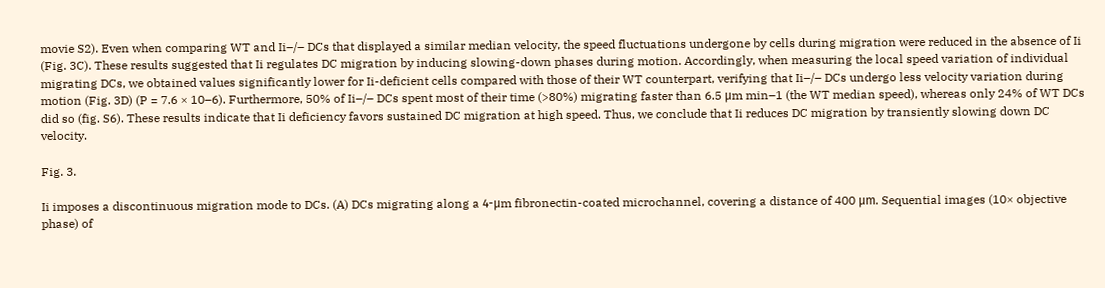movie S2). Even when comparing WT and Ii–/– DCs that displayed a similar median velocity, the speed fluctuations undergone by cells during migration were reduced in the absence of Ii (Fig. 3C). These results suggested that Ii regulates DC migration by inducing slowing-down phases during motion. Accordingly, when measuring the local speed variation of individual migrating DCs, we obtained values significantly lower for Ii-deficient cells compared with those of their WT counterpart, verifying that Ii–/– DCs undergo less velocity variation during motion (Fig. 3D) (P = 7.6 × 10–6). Furthermore, 50% of Ii–/– DCs spent most of their time (>80%) migrating faster than 6.5 μm min–1 (the WT median speed), whereas only 24% of WT DCs did so (fig. S6). These results indicate that Ii deficiency favors sustained DC migration at high speed. Thus, we conclude that Ii reduces DC migration by transiently slowing down DC velocity.

Fig. 3.

Ii imposes a discontinuous migration mode to DCs. (A) DCs migrating along a 4-μm fibronectin-coated microchannel, covering a distance of 400 μm. Sequential images (10× objective phase) of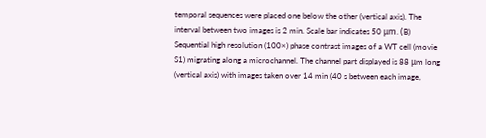temporal sequences were placed one below the other (vertical axis). The interval between two images is 2 min. Scale bar indicates 50 μm. (B) Sequential high resolution (100×) phase contrast images of a WT cell (movie S1) migrating along a microchannel. The channel part displayed is 88 μm long (vertical axis) with images taken over 14 min (40 s between each image,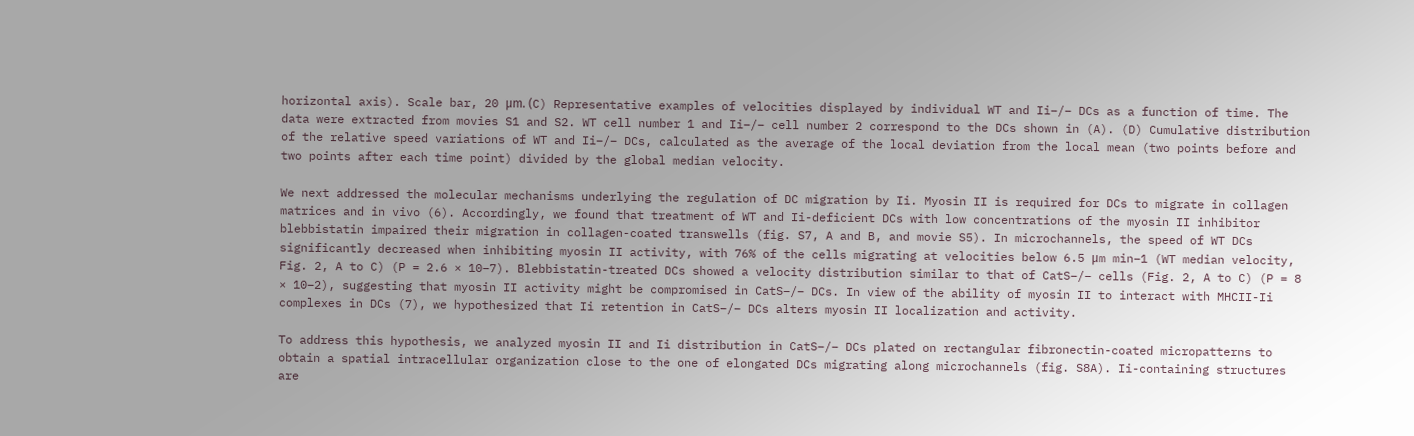horizontal axis). Scale bar, 20 μm. (C) Representative examples of velocities displayed by individual WT and Ii–/– DCs as a function of time. The data were extracted from movies S1 and S2. WT cell number 1 and Ii–/– cell number 2 correspond to the DCs shown in (A). (D) Cumulative distribution of the relative speed variations of WT and Ii–/– DCs, calculated as the average of the local deviation from the local mean (two points before and two points after each time point) divided by the global median velocity.

We next addressed the molecular mechanisms underlying the regulation of DC migration by Ii. Myosin II is required for DCs to migrate in collagen matrices and in vivo (6). Accordingly, we found that treatment of WT and Ii-deficient DCs with low concentrations of the myosin II inhibitor blebbistatin impaired their migration in collagen-coated transwells (fig. S7, A and B, and movie S5). In microchannels, the speed of WT DCs significantly decreased when inhibiting myosin II activity, with 76% of the cells migrating at velocities below 6.5 μm min–1 (WT median velocity, Fig. 2, A to C) (P = 2.6 × 10–7). Blebbistatin-treated DCs showed a velocity distribution similar to that of CatS–/– cells (Fig. 2, A to C) (P = 8 × 10–2), suggesting that myosin II activity might be compromised in CatS–/– DCs. In view of the ability of myosin II to interact with MHCII-Ii complexes in DCs (7), we hypothesized that Ii retention in CatS–/– DCs alters myosin II localization and activity.

To address this hypothesis, we analyzed myosin II and Ii distribution in CatS–/– DCs plated on rectangular fibronectin-coated micropatterns to obtain a spatial intracellular organization close to the one of elongated DCs migrating along microchannels (fig. S8A). Ii-containing structures are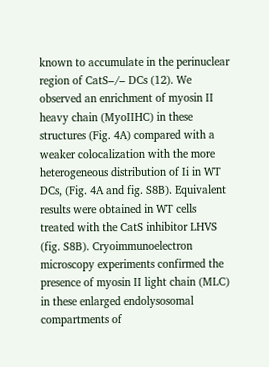known to accumulate in the perinuclear region of CatS–/– DCs (12). We observed an enrichment of myosin II heavy chain (MyoIIHC) in these structures (Fig. 4A) compared with a weaker colocalization with the more heterogeneous distribution of Ii in WT DCs, (Fig. 4A and fig. S8B). Equivalent results were obtained in WT cells treated with the CatS inhibitor LHVS (fig. S8B). Cryoimmunoelectron microscopy experiments confirmed the presence of myosin II light chain (MLC) in these enlarged endolysosomal compartments of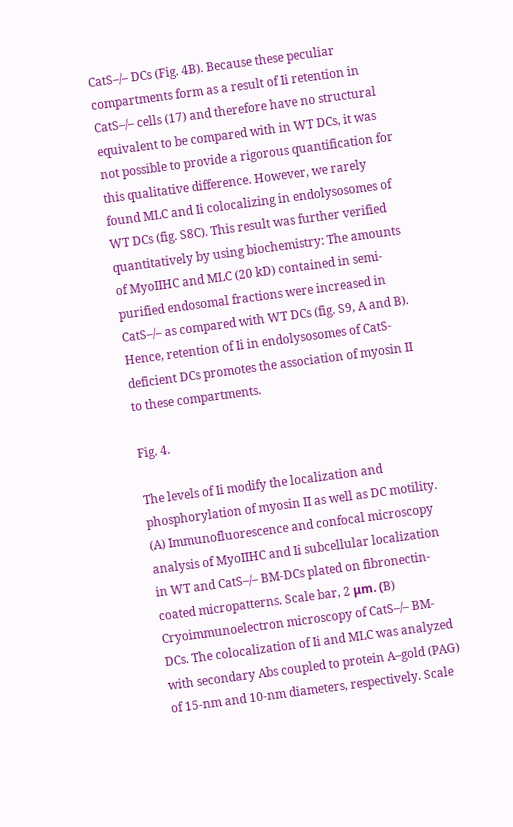CatS–/– DCs (Fig. 4B). Because these peculiar compartments form as a result of Ii retention in CatS–/– cells (17) and therefore have no structural equivalent to be compared with in WT DCs, it was not possible to provide a rigorous quantification for this qualitative difference. However, we rarely found MLC and Ii colocalizing in endolysosomes of WT DCs (fig. S8C). This result was further verified quantitatively by using biochemistry: The amounts of MyoIIHC and MLC (20 kD) contained in semi-purified endosomal fractions were increased in CatS–/– as compared with WT DCs (fig. S9, A and B). Hence, retention of Ii in endolysosomes of CatS-deficient DCs promotes the association of myosin II to these compartments.

Fig. 4.

The levels of Ii modify the localization and phosphorylation of myosin II as well as DC motility. (A) Immunofluorescence and confocal microscopy analysis of MyoIIHC and Ii subcellular localization in WT and CatS–/– BM-DCs plated on fibronectin-coated micropatterns. Scale bar, 2 μm. (B) Cryoimmunoelectron microscopy of CatS–/– BM-DCs. The colocalization of Ii and MLC was analyzed with secondary Abs coupled to protein A–gold (PAG) of 15-nm and 10-nm diameters, respectively. Scale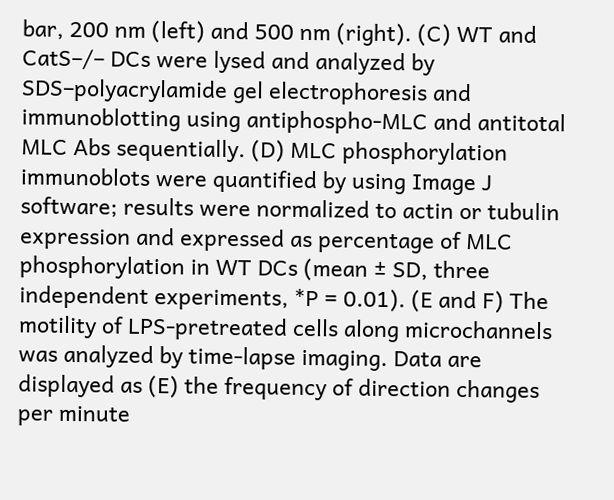bar, 200 nm (left) and 500 nm (right). (C) WT and CatS–/– DCs were lysed and analyzed by SDS–polyacrylamide gel electrophoresis and immunoblotting using antiphospho-MLC and antitotal MLC Abs sequentially. (D) MLC phosphorylation immunoblots were quantified by using Image J software; results were normalized to actin or tubulin expression and expressed as percentage of MLC phosphorylation in WT DCs (mean ± SD, three independent experiments, *P = 0.01). (E and F) The motility of LPS-pretreated cells along microchannels was analyzed by time-lapse imaging. Data are displayed as (E) the frequency of direction changes per minute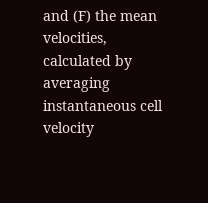and (F) the mean velocities, calculated by averaging instantaneous cell velocity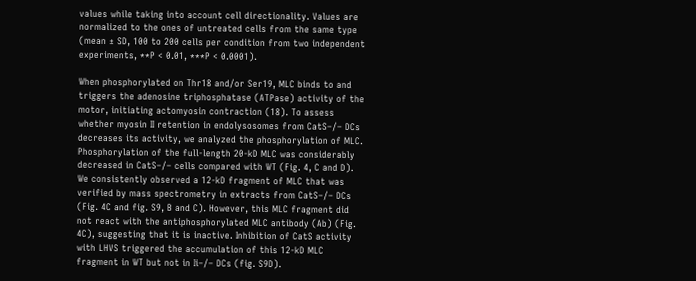values while taking into account cell directionality. Values are normalized to the ones of untreated cells from the same type (mean ± SD, 100 to 200 cells per condition from two independent experiments, **P < 0.01, ***P < 0.0001).

When phosphorylated on Thr18 and/or Ser19, MLC binds to and triggers the adenosine triphosphatase (ATPase) activity of the motor, initiating actomyosin contraction (18). To assess whether myosin II retention in endolysosomes from CatS–/– DCs decreases its activity, we analyzed the phosphorylation of MLC. Phosphorylation of the full-length 20-kD MLC was considerably decreased in CatS–/– cells compared with WT (Fig. 4, C and D). We consistently observed a 12-kD fragment of MLC that was verified by mass spectrometry in extracts from CatS–/– DCs (Fig. 4C and fig. S9, B and C). However, this MLC fragment did not react with the antiphosphorylated MLC antibody (Ab) (Fig. 4C), suggesting that it is inactive. Inhibition of CatS activity with LHVS triggered the accumulation of this 12-kD MLC fragment in WT but not in Ii–/– DCs (fig. S9D).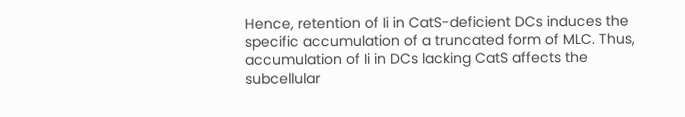Hence, retention of Ii in CatS-deficient DCs induces the specific accumulation of a truncated form of MLC. Thus, accumulation of Ii in DCs lacking CatS affects the subcellular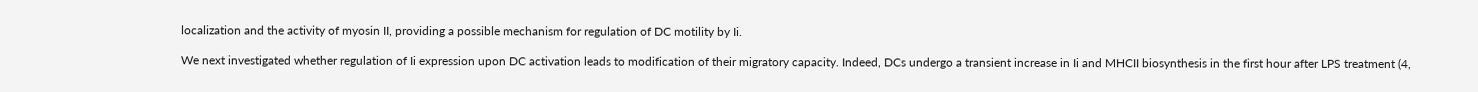localization and the activity of myosin II, providing a possible mechanism for regulation of DC motility by Ii.

We next investigated whether regulation of Ii expression upon DC activation leads to modification of their migratory capacity. Indeed, DCs undergo a transient increase in Ii and MHCII biosynthesis in the first hour after LPS treatment (4,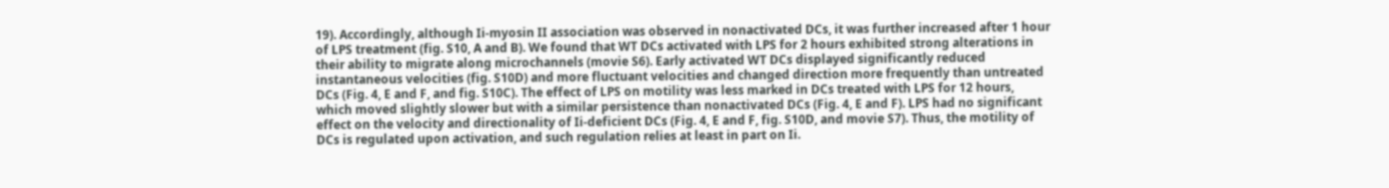19). Accordingly, although Ii-myosin II association was observed in nonactivated DCs, it was further increased after 1 hour of LPS treatment (fig. S10, A and B). We found that WT DCs activated with LPS for 2 hours exhibited strong alterations in their ability to migrate along microchannels (movie S6). Early activated WT DCs displayed significantly reduced instantaneous velocities (fig. S10D) and more fluctuant velocities and changed direction more frequently than untreated DCs (Fig. 4, E and F, and fig. S10C). The effect of LPS on motility was less marked in DCs treated with LPS for 12 hours, which moved slightly slower but with a similar persistence than nonactivated DCs (Fig. 4, E and F). LPS had no significant effect on the velocity and directionality of Ii-deficient DCs (Fig. 4, E and F, fig. S10D, and movie S7). Thus, the motility of DCs is regulated upon activation, and such regulation relies at least in part on Ii.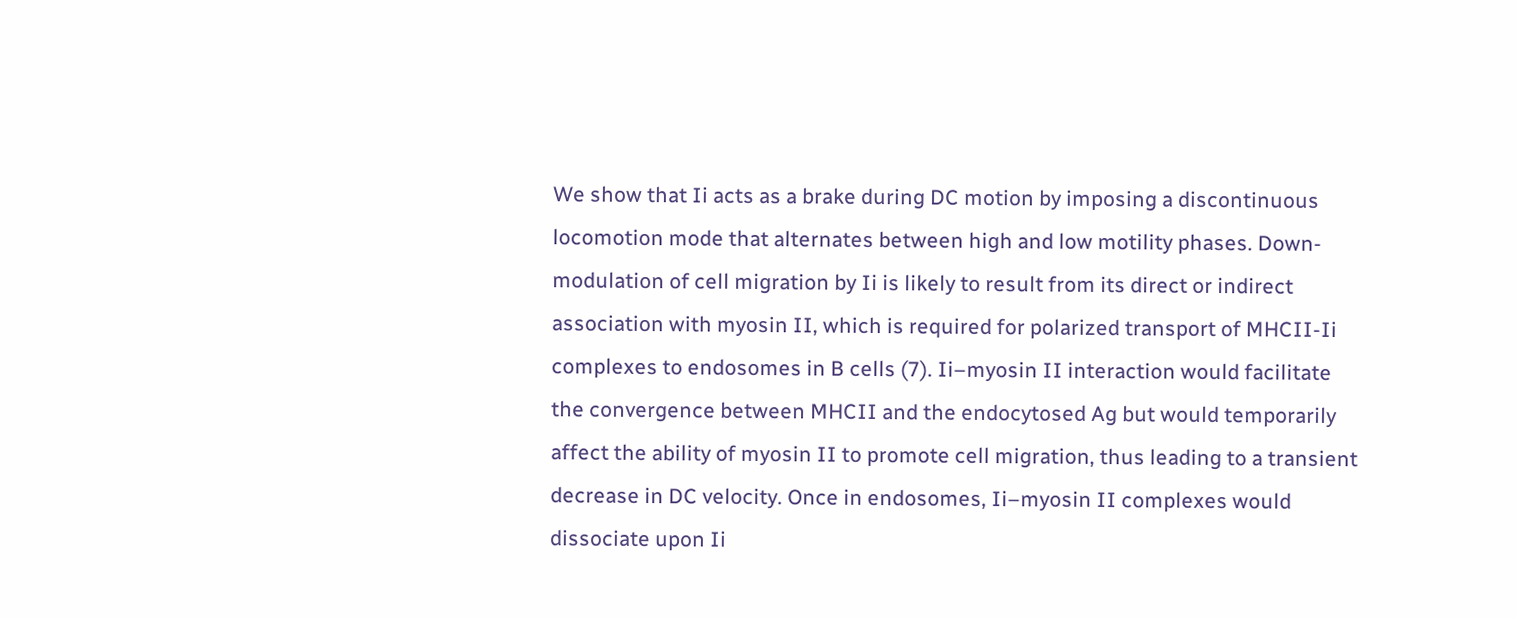We show that Ii acts as a brake during DC motion by imposing a discontinuous locomotion mode that alternates between high and low motility phases. Down-modulation of cell migration by Ii is likely to result from its direct or indirect association with myosin II, which is required for polarized transport of MHCII-Ii complexes to endosomes in B cells (7). Ii–myosin II interaction would facilitate the convergence between MHCII and the endocytosed Ag but would temporarily affect the ability of myosin II to promote cell migration, thus leading to a transient decrease in DC velocity. Once in endosomes, Ii–myosin II complexes would dissociate upon Ii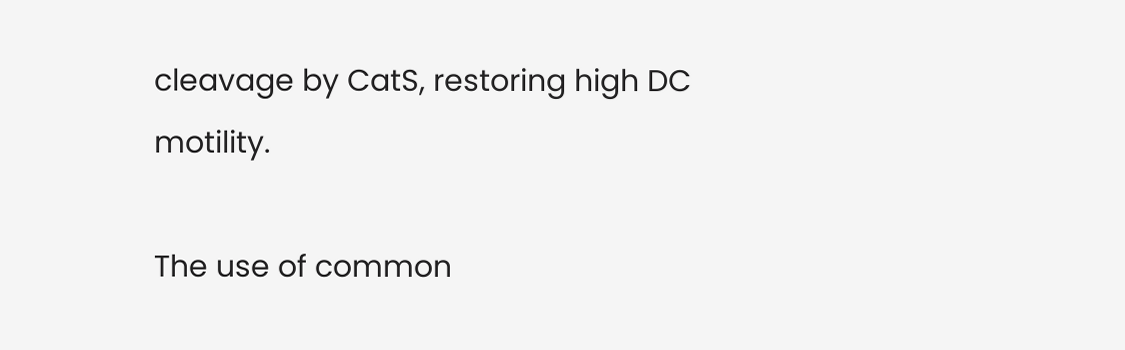cleavage by CatS, restoring high DC motility.

The use of common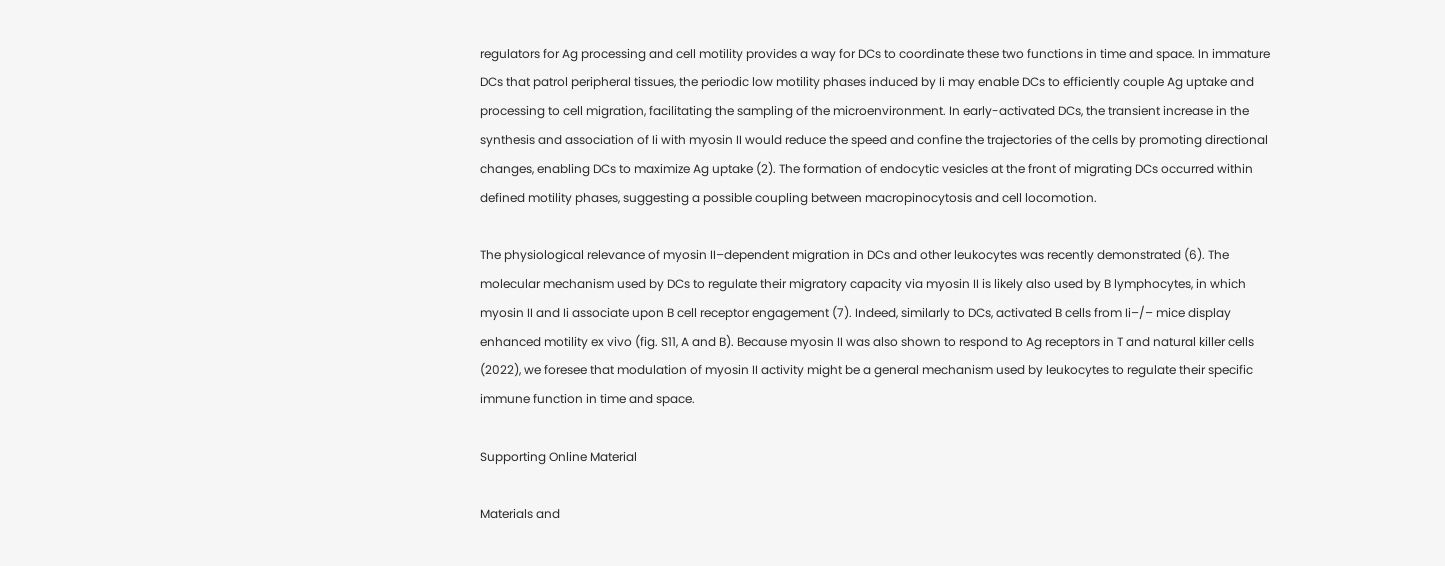regulators for Ag processing and cell motility provides a way for DCs to coordinate these two functions in time and space. In immature DCs that patrol peripheral tissues, the periodic low motility phases induced by Ii may enable DCs to efficiently couple Ag uptake and processing to cell migration, facilitating the sampling of the microenvironment. In early-activated DCs, the transient increase in the synthesis and association of Ii with myosin II would reduce the speed and confine the trajectories of the cells by promoting directional changes, enabling DCs to maximize Ag uptake (2). The formation of endocytic vesicles at the front of migrating DCs occurred within defined motility phases, suggesting a possible coupling between macropinocytosis and cell locomotion.

The physiological relevance of myosin II–dependent migration in DCs and other leukocytes was recently demonstrated (6). The molecular mechanism used by DCs to regulate their migratory capacity via myosin II is likely also used by B lymphocytes, in which myosin II and Ii associate upon B cell receptor engagement (7). Indeed, similarly to DCs, activated B cells from Ii–/– mice display enhanced motility ex vivo (fig. S11, A and B). Because myosin II was also shown to respond to Ag receptors in T and natural killer cells (2022), we foresee that modulation of myosin II activity might be a general mechanism used by leukocytes to regulate their specific immune function in time and space.

Supporting Online Material

Materials and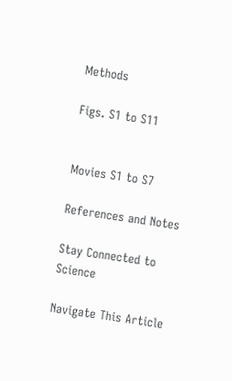Methods

Figs. S1 to S11


Movies S1 to S7

References and Notes

Stay Connected to Science

Navigate This Article